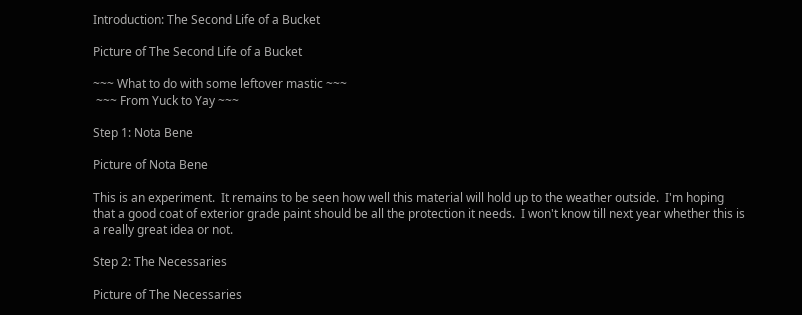Introduction: The Second Life of a Bucket

Picture of The Second Life of a Bucket

~~~ What to do with some leftover mastic ~~~
 ~~~ From Yuck to Yay ~~~

Step 1: Nota Bene

Picture of Nota Bene

This is an experiment.  It remains to be seen how well this material will hold up to the weather outside.  I'm hoping that a good coat of exterior grade paint should be all the protection it needs.  I won't know till next year whether this is a really great idea or not.

Step 2: The Necessaries

Picture of The Necessaries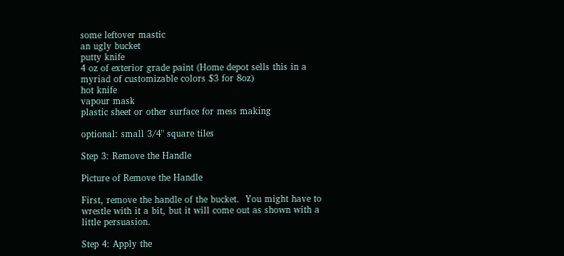some leftover mastic
an ugly bucket
putty knife
4 oz of exterior grade paint (Home depot sells this in a myriad of customizable colors $3 for 8oz)
hot knife
vapour mask
plastic sheet or other surface for mess making

optional: small 3/4" square tiles

Step 3: Remove the Handle

Picture of Remove the Handle

First, remove the handle of the bucket.  You might have to wrestle with it a bit, but it will come out as shown with a little persuasion.

Step 4: Apply the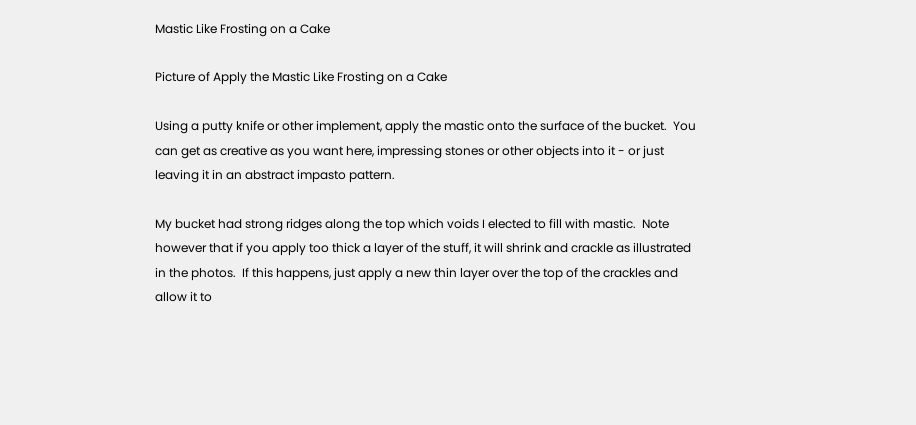Mastic Like Frosting on a Cake

Picture of Apply the Mastic Like Frosting on a Cake

Using a putty knife or other implement, apply the mastic onto the surface of the bucket.  You can get as creative as you want here, impressing stones or other objects into it - or just leaving it in an abstract impasto pattern.

My bucket had strong ridges along the top which voids I elected to fill with mastic.  Note however that if you apply too thick a layer of the stuff, it will shrink and crackle as illustrated in the photos.  If this happens, just apply a new thin layer over the top of the crackles and allow it to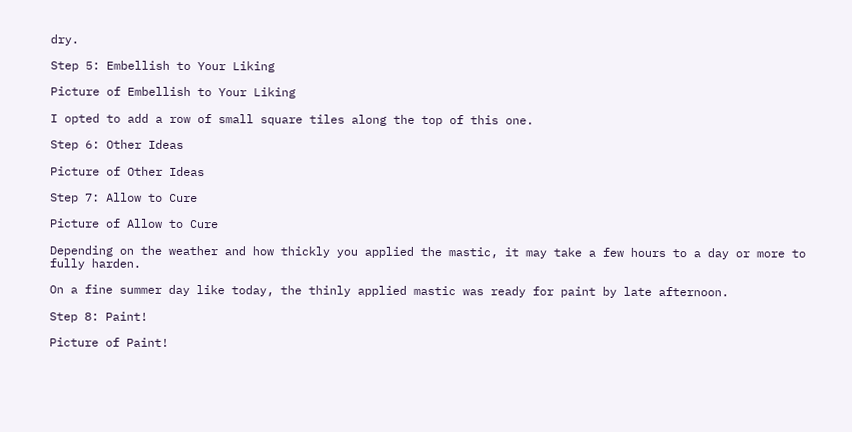dry.

Step 5: Embellish to Your Liking

Picture of Embellish to Your Liking

I opted to add a row of small square tiles along the top of this one.

Step 6: Other Ideas

Picture of Other Ideas

Step 7: Allow to Cure

Picture of Allow to Cure

Depending on the weather and how thickly you applied the mastic, it may take a few hours to a day or more to fully harden.

On a fine summer day like today, the thinly applied mastic was ready for paint by late afternoon.

Step 8: Paint!

Picture of Paint!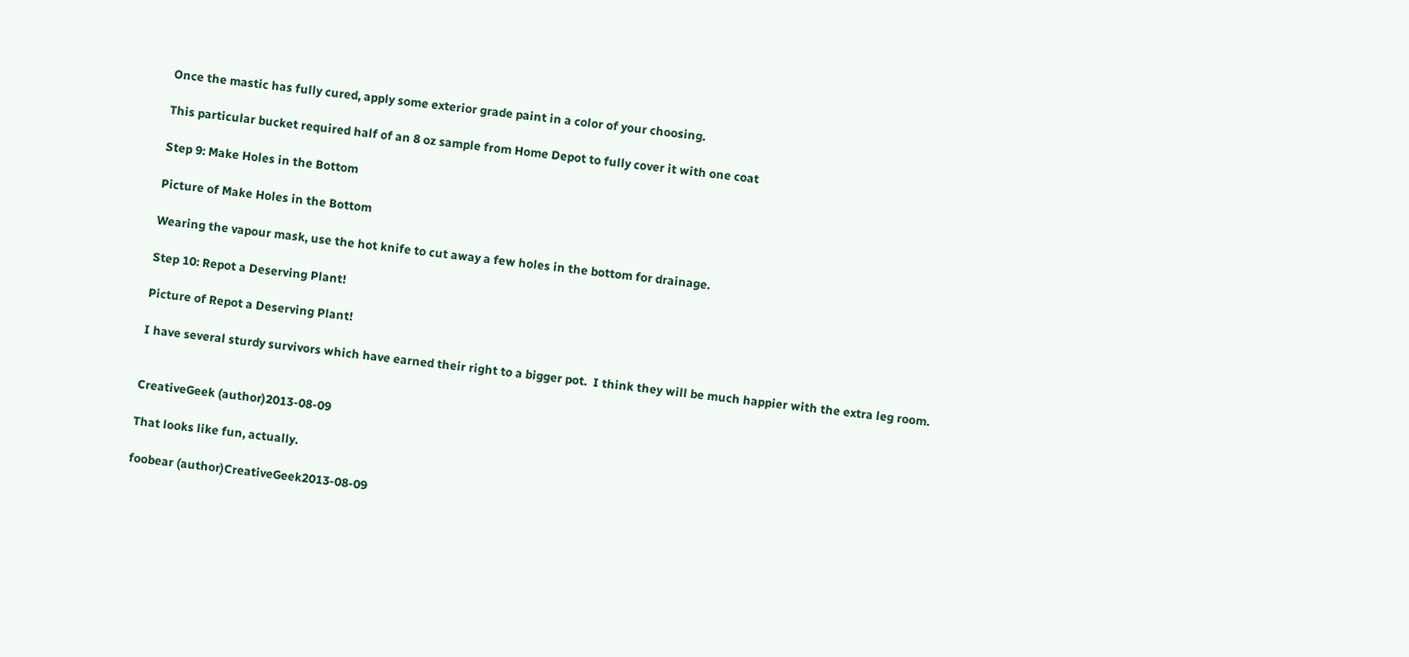Once the mastic has fully cured, apply some exterior grade paint in a color of your choosing.

This particular bucket required half of an 8 oz sample from Home Depot to fully cover it with one coat

Step 9: Make Holes in the Bottom

Picture of Make Holes in the Bottom

Wearing the vapour mask, use the hot knife to cut away a few holes in the bottom for drainage.

Step 10: Repot a Deserving Plant!

Picture of Repot a Deserving Plant!

I have several sturdy survivors which have earned their right to a bigger pot.  I think they will be much happier with the extra leg room.


CreativeGeek (author)2013-08-09

That looks like fun, actually.

foobear (author)CreativeGeek2013-08-09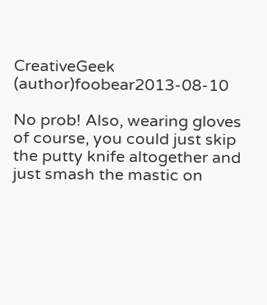CreativeGeek (author)foobear2013-08-10

No prob! Also, wearing gloves of course, you could just skip the putty knife altogether and just smash the mastic on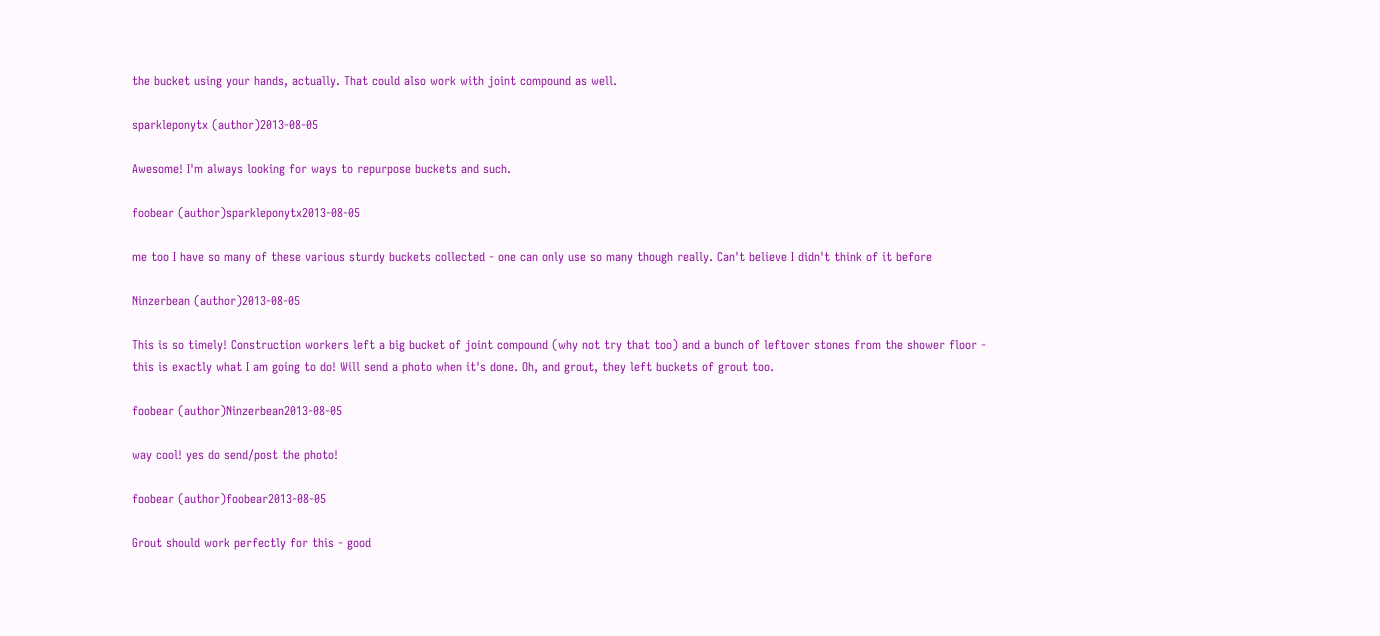the bucket using your hands, actually. That could also work with joint compound as well.

sparkleponytx (author)2013-08-05

Awesome! I'm always looking for ways to repurpose buckets and such.

foobear (author)sparkleponytx2013-08-05

me too I have so many of these various sturdy buckets collected - one can only use so many though really. Can't believe I didn't think of it before

Ninzerbean (author)2013-08-05

This is so timely! Construction workers left a big bucket of joint compound (why not try that too) and a bunch of leftover stones from the shower floor - this is exactly what I am going to do! Will send a photo when it's done. Oh, and grout, they left buckets of grout too.

foobear (author)Ninzerbean2013-08-05

way cool! yes do send/post the photo!

foobear (author)foobear2013-08-05

Grout should work perfectly for this - good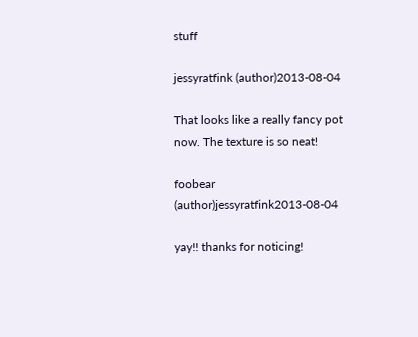stuff

jessyratfink (author)2013-08-04

That looks like a really fancy pot now. The texture is so neat!

foobear (author)jessyratfink2013-08-04

yay!! thanks for noticing!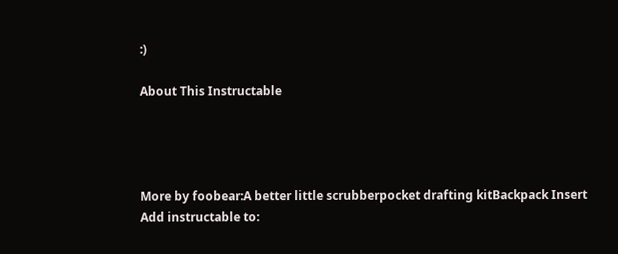:)

About This Instructable




More by foobear:A better little scrubberpocket drafting kitBackpack Insert
Add instructable to: